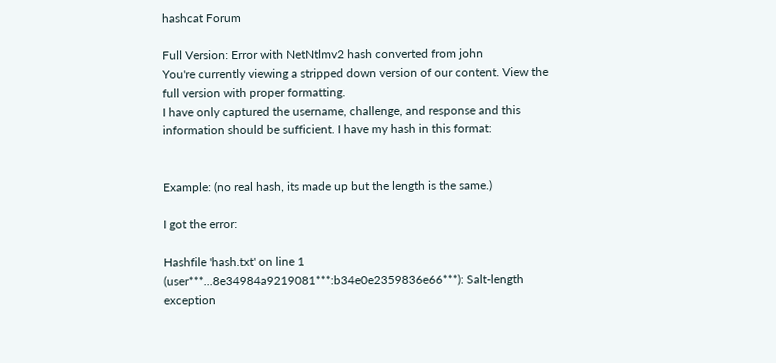hashcat Forum

Full Version: Error with NetNtlmv2 hash converted from john
You're currently viewing a stripped down version of our content. View the full version with proper formatting.
I have only captured the username, challenge, and response and this information should be sufficient. I have my hash in this format:


Example: (no real hash, its made up but the length is the same.)

I got the error:

Hashfile 'hash.txt' on line 1 (user***...8e34984a9219081***:b34e0e2359836e66***): Salt-length exception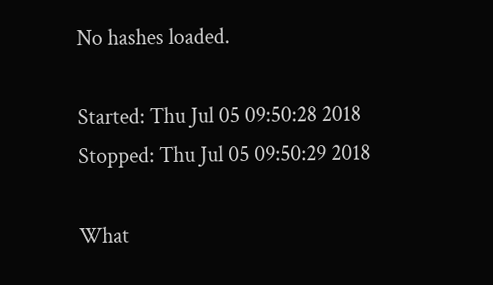No hashes loaded.

Started: Thu Jul 05 09:50:28 2018
Stopped: Thu Jul 05 09:50:29 2018

What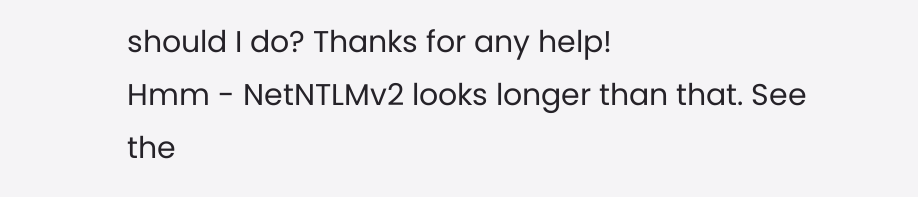should I do? Thanks for any help!
Hmm - NetNTLMv2 looks longer than that. See the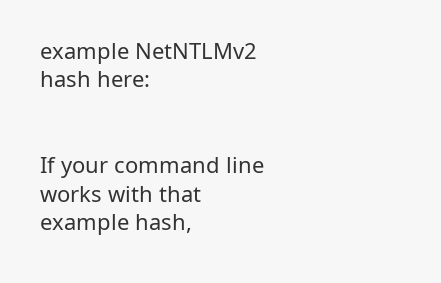example NetNTLMv2 hash here:


If your command line works with that example hash,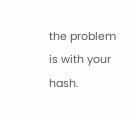the problem is with your hash.